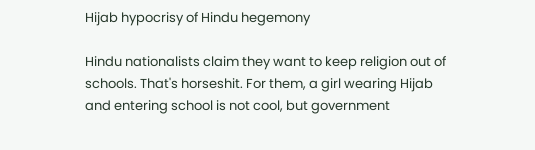Hijab hypocrisy of Hindu hegemony

Hindu nationalists claim they want to keep religion out of schools. That's horseshit. For them, a girl wearing Hijab and entering school is not cool, but government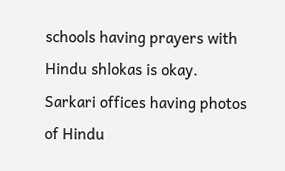schools having prayers with Hindu shlokas is okay. Sarkari offices having photos of Hindu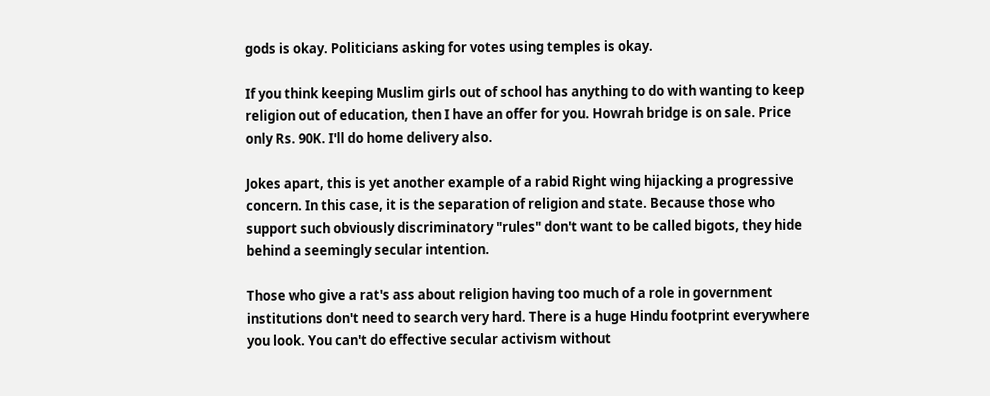gods is okay. Politicians asking for votes using temples is okay.

If you think keeping Muslim girls out of school has anything to do with wanting to keep religion out of education, then I have an offer for you. Howrah bridge is on sale. Price only Rs. 90K. I'll do home delivery also.

Jokes apart, this is yet another example of a rabid Right wing hijacking a progressive concern. In this case, it is the separation of religion and state. Because those who support such obviously discriminatory "rules" don't want to be called bigots, they hide behind a seemingly secular intention.

Those who give a rat's ass about religion having too much of a role in government institutions don't need to search very hard. There is a huge Hindu footprint everywhere you look. You can't do effective secular activism without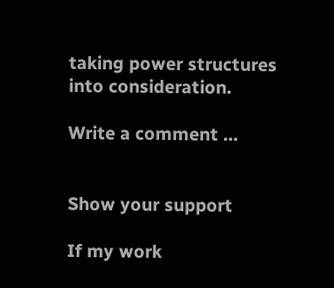taking power structures into consideration.

Write a comment ...


Show your support

If my work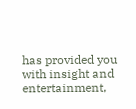has provided you with insight and entertainment,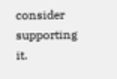consider supporting it.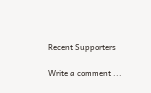Recent Supporters

Write a comment ...